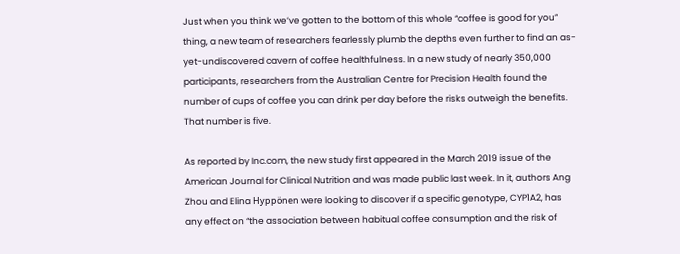Just when you think we’ve gotten to the bottom of this whole “coffee is good for you” thing, a new team of researchers fearlessly plumb the depths even further to find an as-yet-undiscovered cavern of coffee healthfulness. In a new study of nearly 350,000 participants, researchers from the Australian Centre for Precision Health found the number of cups of coffee you can drink per day before the risks outweigh the benefits. That number is five.

As reported by Inc.com, the new study first appeared in the March 2019 issue of the American Journal for Clinical Nutrition and was made public last week. In it, authors Ang Zhou and Elina Hyppönen were looking to discover if a specific genotype, CYP1A2, has any effect on “the association between habitual coffee consumption and the risk of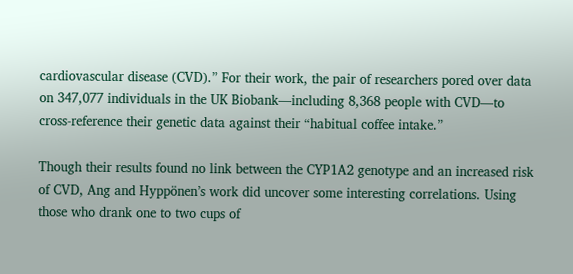cardiovascular disease (CVD).” For their work, the pair of researchers pored over data on 347,077 individuals in the UK Biobank—including 8,368 people with CVD—to cross-reference their genetic data against their “habitual coffee intake.”

Though their results found no link between the CYP1A2 genotype and an increased risk of CVD, Ang and Hyppönen’s work did uncover some interesting correlations. Using those who drank one to two cups of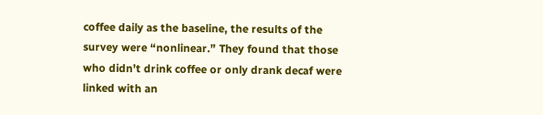coffee daily as the baseline, the results of the survey were “nonlinear.” They found that those who didn’t drink coffee or only drank decaf were linked with an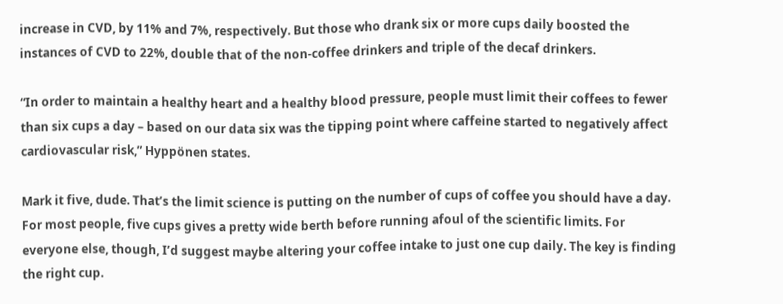increase in CVD, by 11% and 7%, respectively. But those who drank six or more cups daily boosted the instances of CVD to 22%, double that of the non-coffee drinkers and triple of the decaf drinkers.

“In order to maintain a healthy heart and a healthy blood pressure, people must limit their coffees to fewer than six cups a day – based on our data six was the tipping point where caffeine started to negatively affect cardiovascular risk,” Hyppönen states.

Mark it five, dude. That’s the limit science is putting on the number of cups of coffee you should have a day. For most people, five cups gives a pretty wide berth before running afoul of the scientific limits. For everyone else, though, I’d suggest maybe altering your coffee intake to just one cup daily. The key is finding the right cup.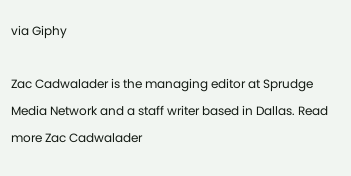via Giphy

Zac Cadwalader is the managing editor at Sprudge Media Network and a staff writer based in Dallas. Read more Zac Cadwalader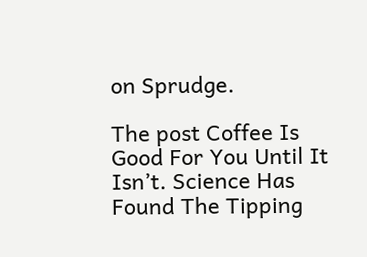on Sprudge.

The post Coffee Is Good For You Until It Isn’t. Science Has Found The Tipping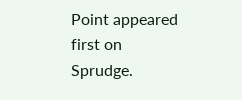Point appeared first on Sprudge.